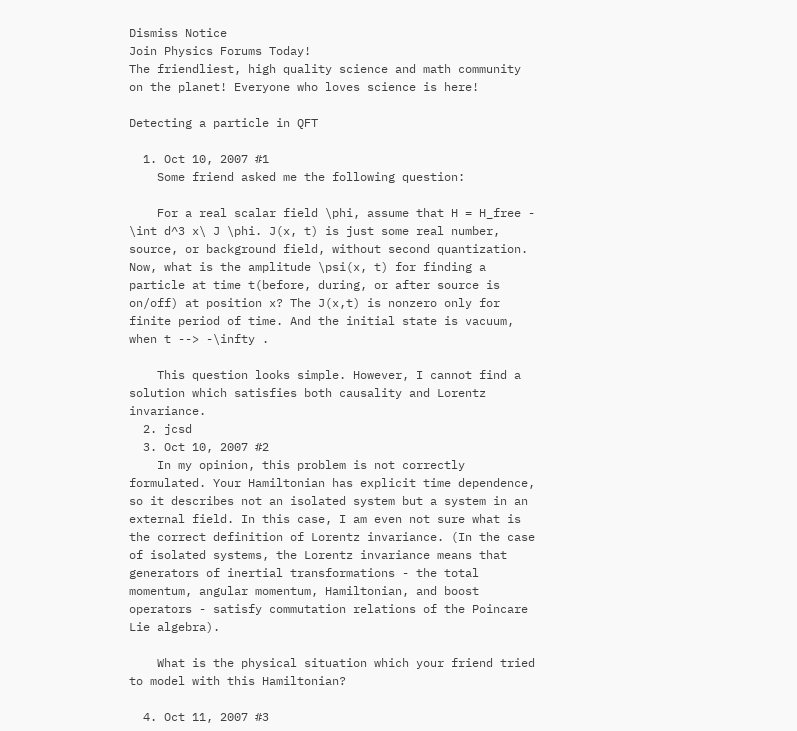Dismiss Notice
Join Physics Forums Today!
The friendliest, high quality science and math community on the planet! Everyone who loves science is here!

Detecting a particle in QFT

  1. Oct 10, 2007 #1
    Some friend asked me the following question:

    For a real scalar field \phi, assume that H = H_free - \int d^3 x\ J \phi. J(x, t) is just some real number, source, or background field, without second quantization. Now, what is the amplitude \psi(x, t) for finding a particle at time t(before, during, or after source is on/off) at position x? The J(x,t) is nonzero only for finite period of time. And the initial state is vacuum, when t --> -\infty .

    This question looks simple. However, I cannot find a solution which satisfies both causality and Lorentz invariance.
  2. jcsd
  3. Oct 10, 2007 #2
    In my opinion, this problem is not correctly formulated. Your Hamiltonian has explicit time dependence, so it describes not an isolated system but a system in an external field. In this case, I am even not sure what is the correct definition of Lorentz invariance. (In the case of isolated systems, the Lorentz invariance means that generators of inertial transformations - the total momentum, angular momentum, Hamiltonian, and boost operators - satisfy commutation relations of the Poincare Lie algebra).

    What is the physical situation which your friend tried to model with this Hamiltonian?

  4. Oct 11, 2007 #3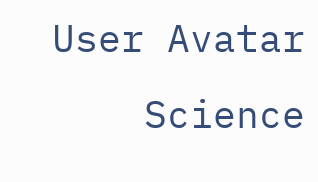User Avatar
    Science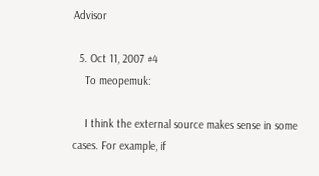Advisor

  5. Oct 11, 2007 #4
    To meopemuk:

    I think the external source makes sense in some cases. For example, if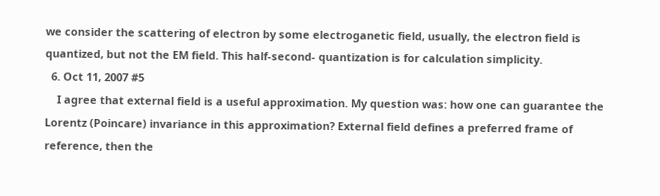we consider the scattering of electron by some electroganetic field, usually, the electron field is quantized, but not the EM field. This half-second- quantization is for calculation simplicity.
  6. Oct 11, 2007 #5
    I agree that external field is a useful approximation. My question was: how one can guarantee the Lorentz (Poincare) invariance in this approximation? External field defines a preferred frame of reference, then the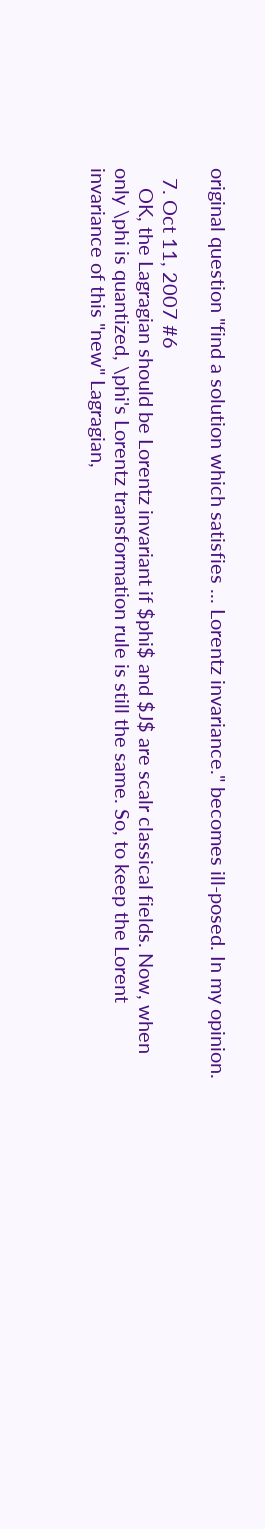original question "find a solution which satisfies ... Lorentz invariance." becomes ill-posed. In my opinion.

  7. Oct 11, 2007 #6
    OK, the Lagragian should be Lorentz invariant if $phi$ and $J$ are scalr classical fields. Now, when only \phi is quantized, \phi's Lorentz transformation rule is still the same. So, to keep the Lorent invariance of this "new" Lagragian,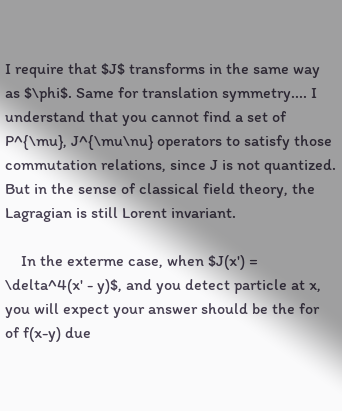I require that $J$ transforms in the same way as $\phi$. Same for translation symmetry.... I understand that you cannot find a set of P^{\mu}, J^{\mu\nu} operators to satisfy those commutation relations, since J is not quantized. But in the sense of classical field theory, the Lagragian is still Lorent invariant.

    In the exterme case, when $J(x') = \delta^4(x' - y)$, and you detect particle at x, you will expect your answer should be the for of f(x-y) due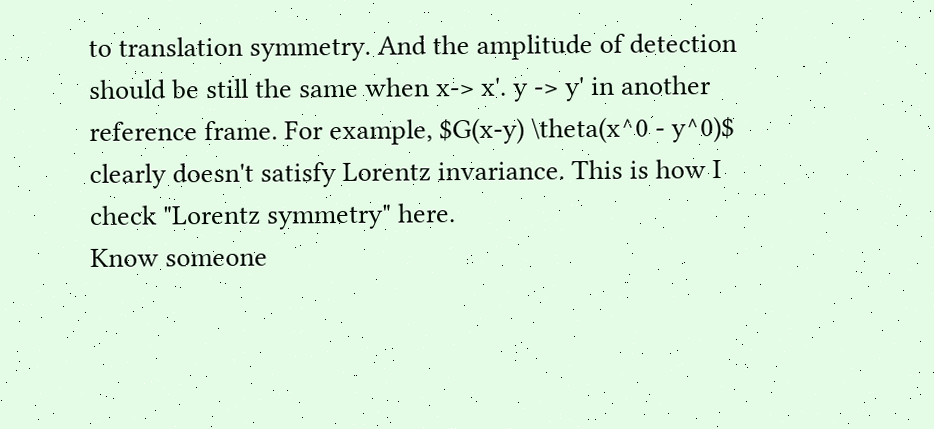to translation symmetry. And the amplitude of detection should be still the same when x-> x'. y -> y' in another reference frame. For example, $G(x-y) \theta(x^0 - y^0)$ clearly doesn't satisfy Lorentz invariance. This is how I check "Lorentz symmetry" here.
Know someone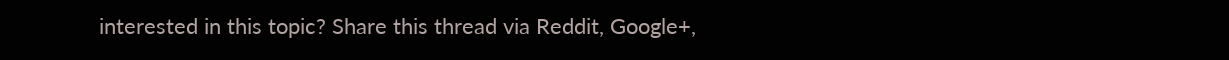interested in this topic? Share this thread via Reddit, Google+,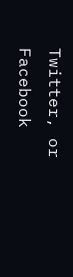Twitter, or Facebook